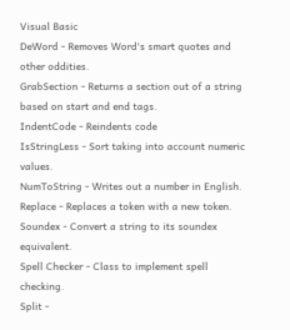Visual Basic
DeWord - Removes Word's smart quotes and other oddities.
GrabSection - Returns a section out of a string based on start and end tags.
IndentCode - Reindents code
IsStringLess - Sort taking into account numeric values.
NumToString - Writes out a number in English.
Replace - Replaces a token with a new token.
Soundex - Convert a string to its soundex equivalent.
Spell Checker - Class to implement spell checking.
Split -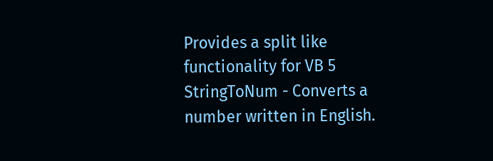Provides a split like functionality for VB 5
StringToNum - Converts a number written in English.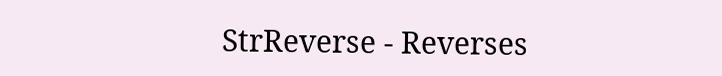StrReverse - Reverses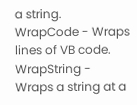a string.
WrapCode - Wraps lines of VB code.
WrapString - Wraps a string at a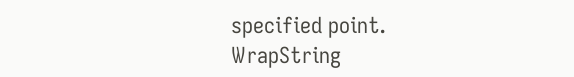specified point.
WrapString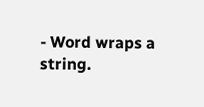- Word wraps a string.